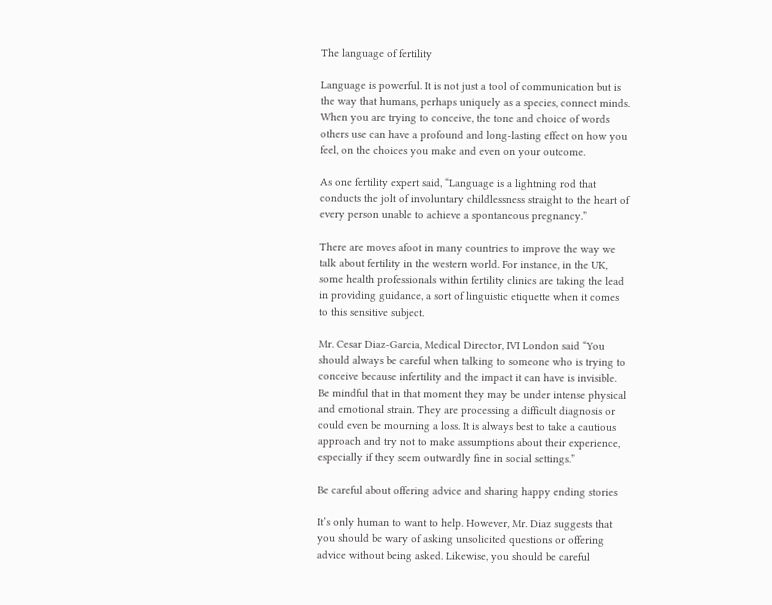The language of fertility

Language is powerful. It is not just a tool of communication but is the way that humans, perhaps uniquely as a species, connect minds. When you are trying to conceive, the tone and choice of words others use can have a profound and long-lasting effect on how you feel, on the choices you make and even on your outcome.

As one fertility expert said, “Language is a lightning rod that conducts the jolt of involuntary childlessness straight to the heart of every person unable to achieve a spontaneous pregnancy.”

There are moves afoot in many countries to improve the way we talk about fertility in the western world. For instance, in the UK, some health professionals within fertility clinics are taking the lead in providing guidance, a sort of linguistic etiquette when it comes to this sensitive subject.

Mr. Cesar Diaz-Garcia, Medical Director, IVI London said “You should always be careful when talking to someone who is trying to conceive because infertility and the impact it can have is invisible. Be mindful that in that moment they may be under intense physical and emotional strain. They are processing a difficult diagnosis or could even be mourning a loss. It is always best to take a cautious approach and try not to make assumptions about their experience, especially if they seem outwardly fine in social settings.”

Be careful about offering advice and sharing happy ending stories

It’s only human to want to help. However, Mr. Diaz suggests that you should be wary of asking unsolicited questions or offering advice without being asked. Likewise, you should be careful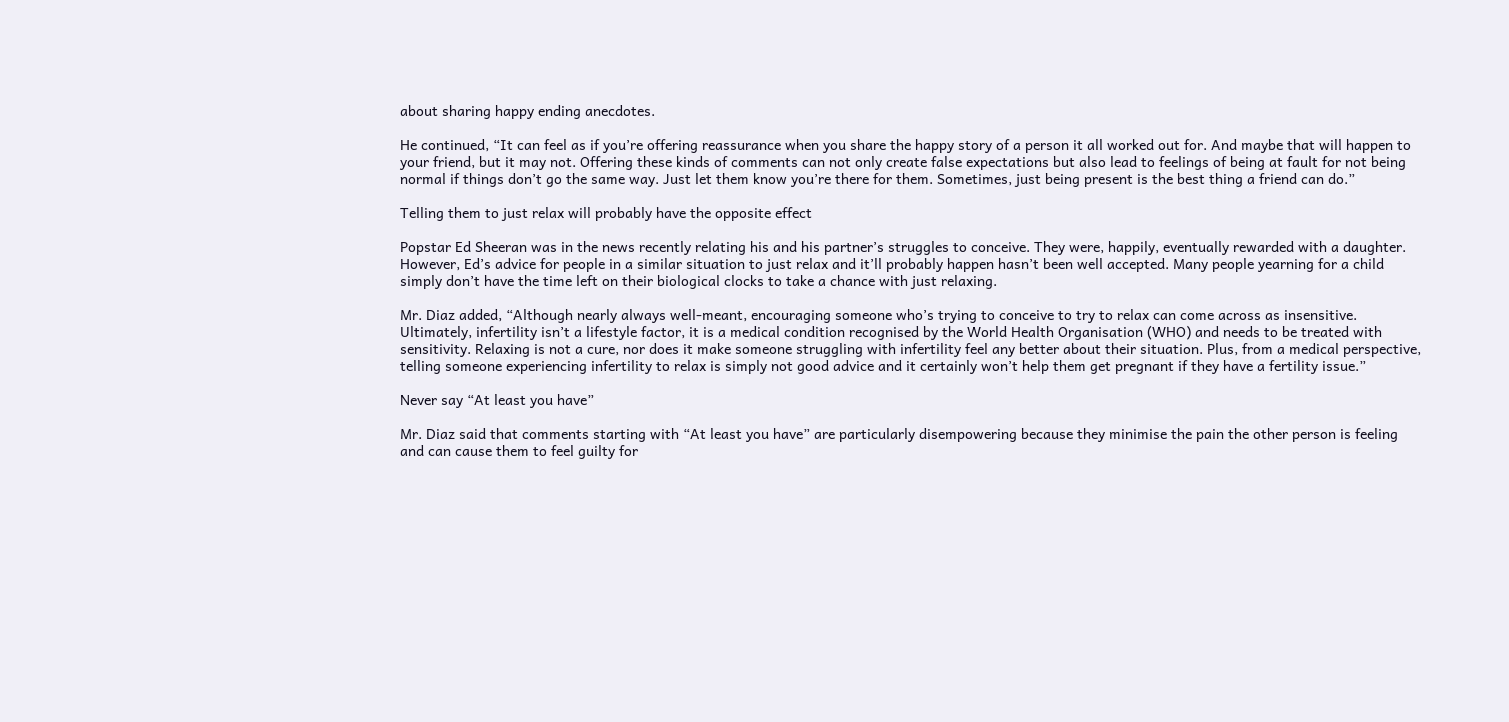about sharing happy ending anecdotes.

He continued, “It can feel as if you’re offering reassurance when you share the happy story of a person it all worked out for. And maybe that will happen to your friend, but it may not. Offering these kinds of comments can not only create false expectations but also lead to feelings of being at fault for not being normal if things don’t go the same way. Just let them know you’re there for them. Sometimes, just being present is the best thing a friend can do.”

Telling them to just relax will probably have the opposite effect

Popstar Ed Sheeran was in the news recently relating his and his partner’s struggles to conceive. They were, happily, eventually rewarded with a daughter. However, Ed’s advice for people in a similar situation to just relax and it’ll probably happen hasn’t been well accepted. Many people yearning for a child simply don’t have the time left on their biological clocks to take a chance with just relaxing.

Mr. Diaz added, “Although nearly always well-meant, encouraging someone who’s trying to conceive to try to relax can come across as insensitive. Ultimately, infertility isn’t a lifestyle factor, it is a medical condition recognised by the World Health Organisation (WHO) and needs to be treated with sensitivity. Relaxing is not a cure, nor does it make someone struggling with infertility feel any better about their situation. Plus, from a medical perspective, telling someone experiencing infertility to relax is simply not good advice and it certainly won’t help them get pregnant if they have a fertility issue.”

Never say “At least you have”

Mr. Diaz said that comments starting with “At least you have” are particularly disempowering because they minimise the pain the other person is feeling and can cause them to feel guilty for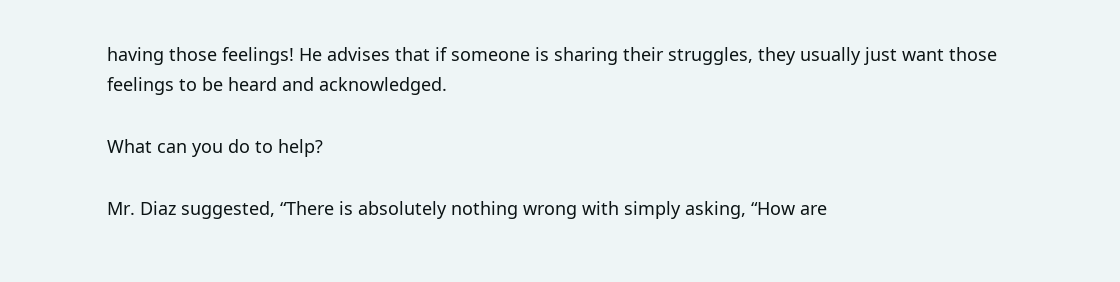having those feelings! He advises that if someone is sharing their struggles, they usually just want those feelings to be heard and acknowledged.

What can you do to help?

Mr. Diaz suggested, “There is absolutely nothing wrong with simply asking, “How are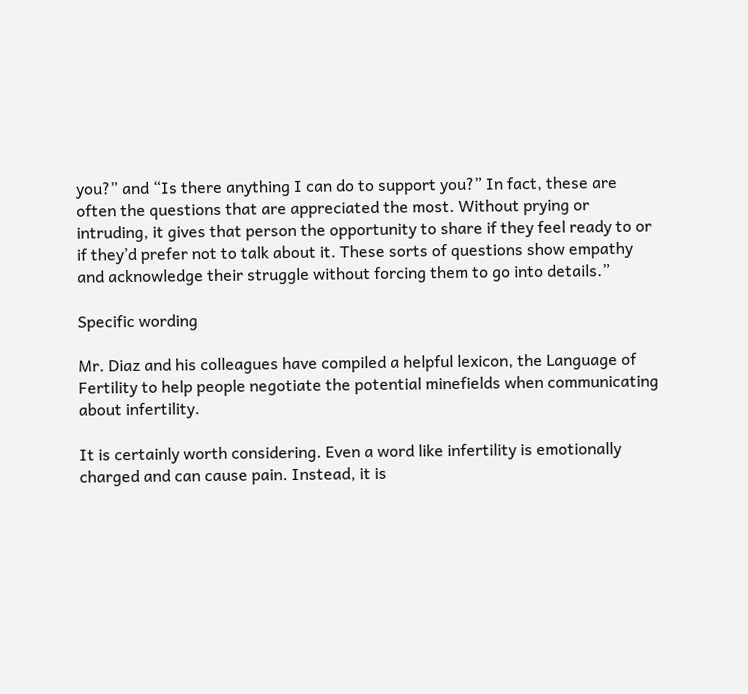you?” and “Is there anything I can do to support you?” In fact, these are often the questions that are appreciated the most. Without prying or intruding, it gives that person the opportunity to share if they feel ready to or if they’d prefer not to talk about it. These sorts of questions show empathy and acknowledge their struggle without forcing them to go into details.”

Specific wording

Mr. Diaz and his colleagues have compiled a helpful lexicon, the Language of Fertility to help people negotiate the potential minefields when communicating about infertility.

It is certainly worth considering. Even a word like infertility is emotionally charged and can cause pain. Instead, it is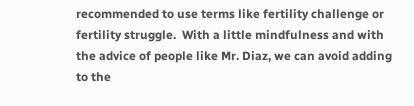recommended to use terms like fertility challenge or fertility struggle.  With a little mindfulness and with the advice of people like Mr. Diaz, we can avoid adding to the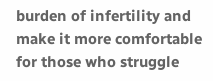burden of infertility and make it more comfortable for those who struggle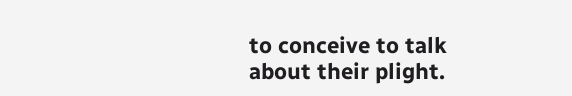to conceive to talk about their plight.